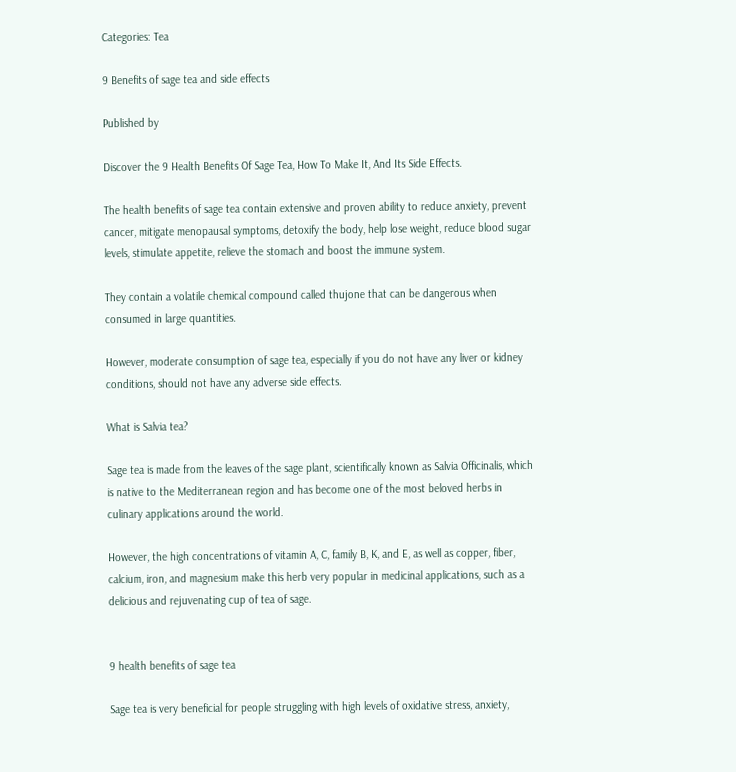Categories: Tea

9 Benefits of sage tea and side effects

Published by

Discover the 9 Health Benefits Of Sage Tea, How To Make It, And Its Side Effects.

The health benefits of sage tea contain extensive and proven ability to reduce anxiety, prevent cancer, mitigate menopausal symptoms, detoxify the body, help lose weight, reduce blood sugar levels, stimulate appetite, relieve the stomach and boost the immune system.

They contain a volatile chemical compound called thujone that can be dangerous when consumed in large quantities.

However, moderate consumption of sage tea, especially if you do not have any liver or kidney conditions, should not have any adverse side effects.

What is Salvia tea?

Sage tea is made from the leaves of the sage plant, scientifically known as Salvia Officinalis, which is native to the Mediterranean region and has become one of the most beloved herbs in culinary applications around the world.

However, the high concentrations of vitamin A, C, family B, K, and E, as well as copper, fiber, calcium, iron, and magnesium make this herb very popular in medicinal applications, such as a delicious and rejuvenating cup of tea of sage.


9 health benefits of sage tea

Sage tea is very beneficial for people struggling with high levels of oxidative stress, anxiety,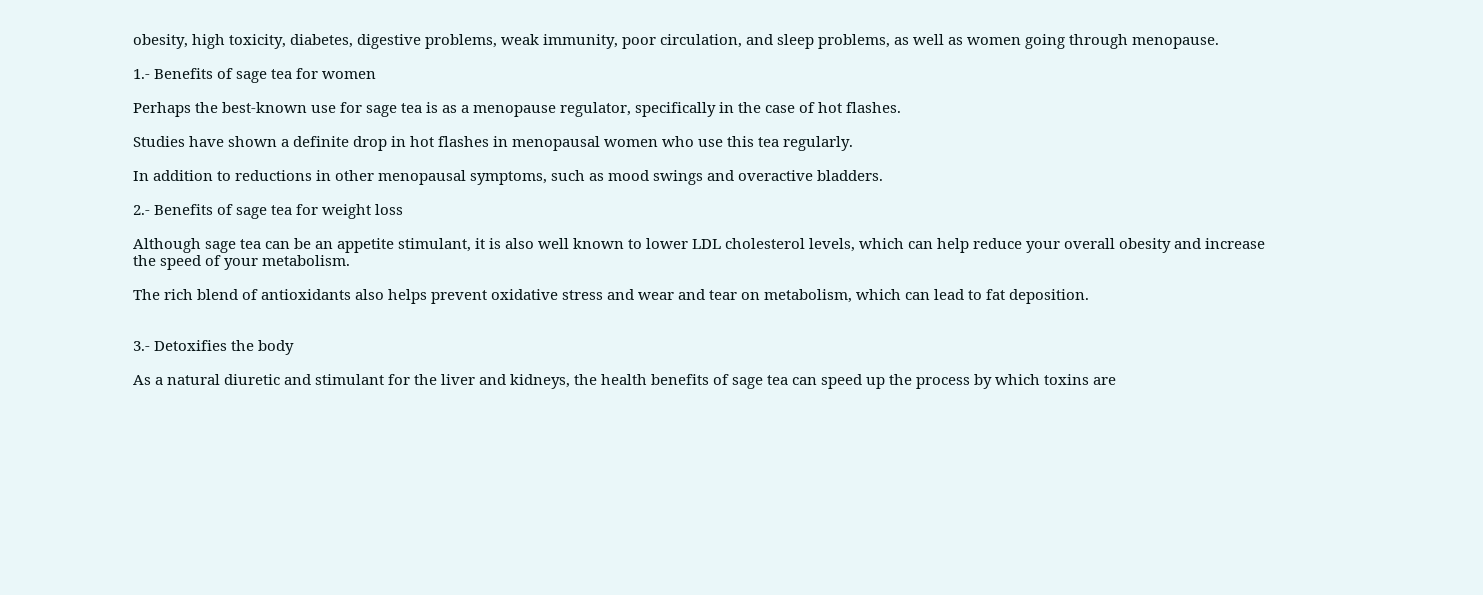obesity, high toxicity, diabetes, digestive problems, weak immunity, poor circulation, and sleep problems, as well as women going through menopause.

1.- Benefits of sage tea for women

Perhaps the best-known use for sage tea is as a menopause regulator, specifically in the case of hot flashes.

Studies have shown a definite drop in hot flashes in menopausal women who use this tea regularly.

In addition to reductions in other menopausal symptoms, such as mood swings and overactive bladders.

2.- Benefits of sage tea for weight loss

Although sage tea can be an appetite stimulant, it is also well known to lower LDL cholesterol levels, which can help reduce your overall obesity and increase the speed of your metabolism.

The rich blend of antioxidants also helps prevent oxidative stress and wear and tear on metabolism, which can lead to fat deposition.


3.- Detoxifies the body

As a natural diuretic and stimulant for the liver and kidneys, the health benefits of sage tea can speed up the process by which toxins are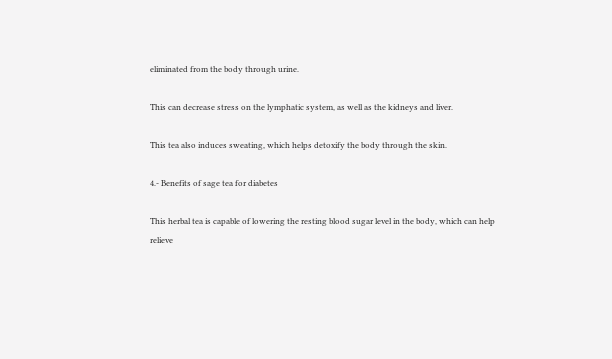eliminated from the body through urine.

This can decrease stress on the lymphatic system, as well as the kidneys and liver.

This tea also induces sweating, which helps detoxify the body through the skin.

4.- Benefits of sage tea for diabetes

This herbal tea is capable of lowering the resting blood sugar level in the body, which can help relieve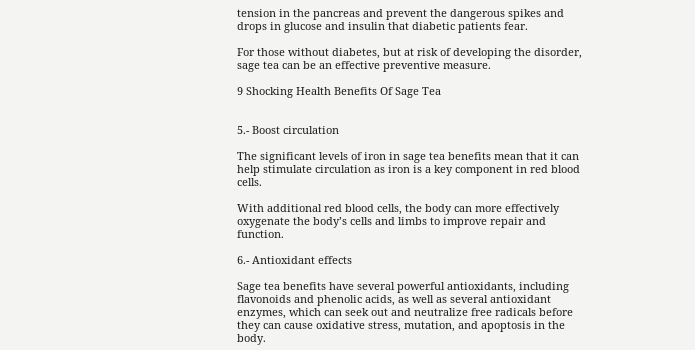tension in the pancreas and prevent the dangerous spikes and drops in glucose and insulin that diabetic patients fear.

For those without diabetes, but at risk of developing the disorder, sage tea can be an effective preventive measure.

9 Shocking Health Benefits Of Sage Tea


5.- Boost circulation

The significant levels of iron in sage tea benefits mean that it can help stimulate circulation as iron is a key component in red blood cells.

With additional red blood cells, the body can more effectively oxygenate the body’s cells and limbs to improve repair and function.

6.- Antioxidant effects

Sage tea benefits have several powerful antioxidants, including flavonoids and phenolic acids, as well as several antioxidant enzymes, which can seek out and neutralize free radicals before they can cause oxidative stress, mutation, and apoptosis in the body.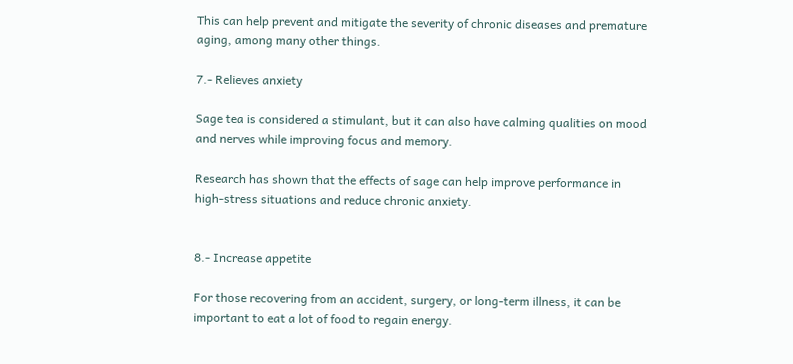This can help prevent and mitigate the severity of chronic diseases and premature aging, among many other things.

7.- Relieves anxiety

Sage tea is considered a stimulant, but it can also have calming qualities on mood and nerves while improving focus and memory.

Research has shown that the effects of sage can help improve performance in high-stress situations and reduce chronic anxiety.


8.- Increase appetite

For those recovering from an accident, surgery, or long-term illness, it can be important to eat a lot of food to regain energy.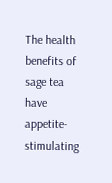The health benefits of sage tea have appetite-stimulating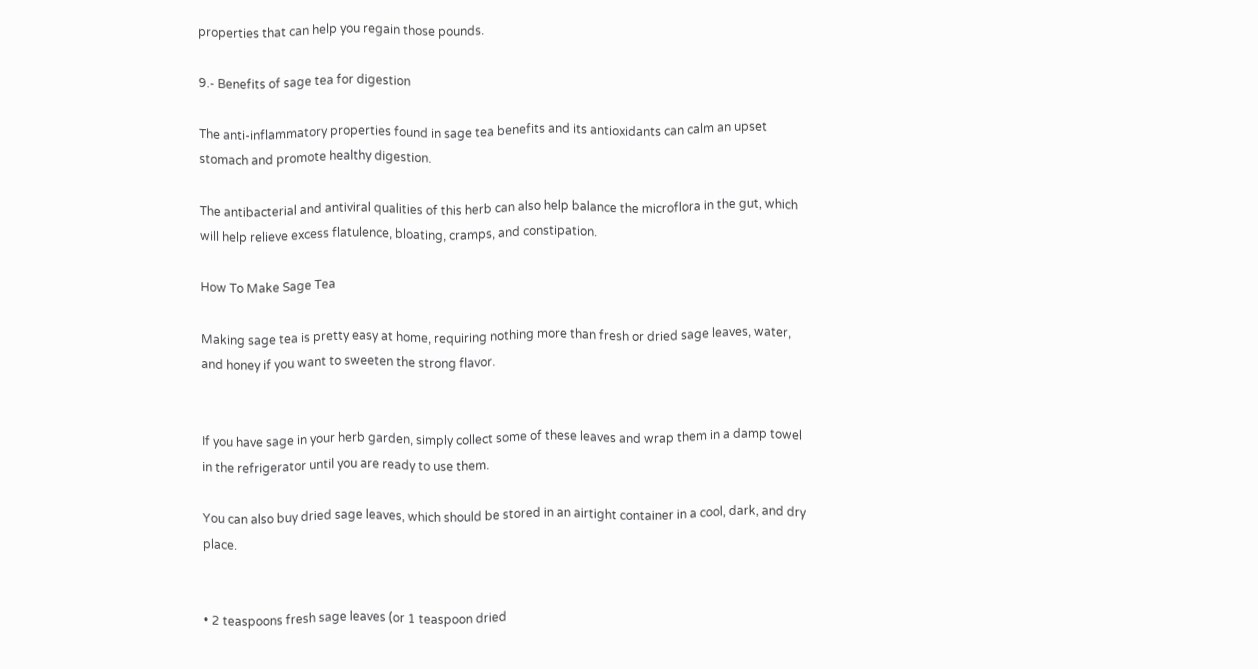properties that can help you regain those pounds.

9.- Benefits of sage tea for digestion

The anti-inflammatory properties found in sage tea benefits and its antioxidants can calm an upset stomach and promote healthy digestion.

The antibacterial and antiviral qualities of this herb can also help balance the microflora in the gut, which will help relieve excess flatulence, bloating, cramps, and constipation.

How To Make Sage Tea

Making sage tea is pretty easy at home, requiring nothing more than fresh or dried sage leaves, water, and honey if you want to sweeten the strong flavor.


If you have sage in your herb garden, simply collect some of these leaves and wrap them in a damp towel in the refrigerator until you are ready to use them.

You can also buy dried sage leaves, which should be stored in an airtight container in a cool, dark, and dry place.


• 2 teaspoons fresh sage leaves (or 1 teaspoon dried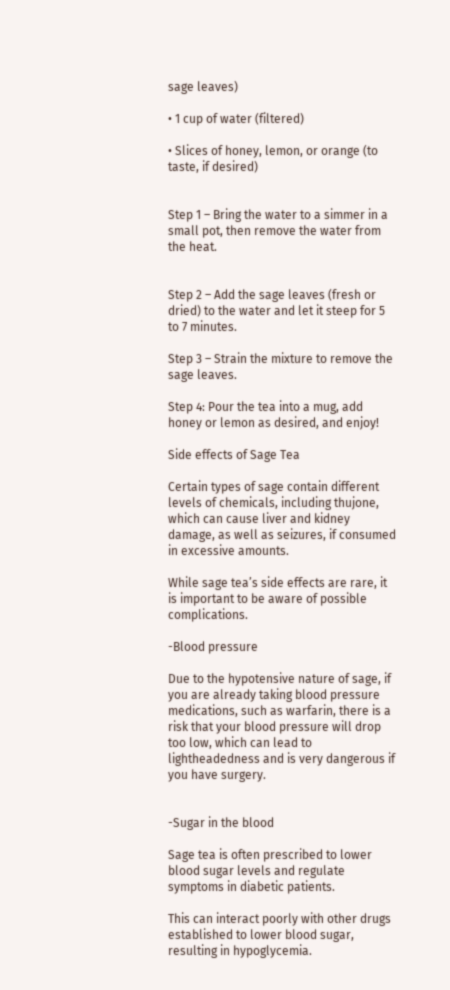sage leaves)

• 1 cup of water (filtered)

• Slices of honey, lemon, or orange (to taste, if desired)


Step 1 – Bring the water to a simmer in a small pot, then remove the water from the heat.


Step 2 – Add the sage leaves (fresh or dried) to the water and let it steep for 5 to 7 minutes.

Step 3 – Strain the mixture to remove the sage leaves.

Step 4: Pour the tea into a mug, add honey or lemon as desired, and enjoy!

Side effects of Sage Tea

Certain types of sage contain different levels of chemicals, including thujone, which can cause liver and kidney damage, as well as seizures, if consumed in excessive amounts.

While sage tea’s side effects are rare, it is important to be aware of possible complications.

-Blood pressure

Due to the hypotensive nature of sage, if you are already taking blood pressure medications, such as warfarin, there is a risk that your blood pressure will drop too low, which can lead to lightheadedness and is very dangerous if you have surgery.


-Sugar in the blood

Sage tea is often prescribed to lower blood sugar levels and regulate symptoms in diabetic patients.

This can interact poorly with other drugs established to lower blood sugar, resulting in hypoglycemia.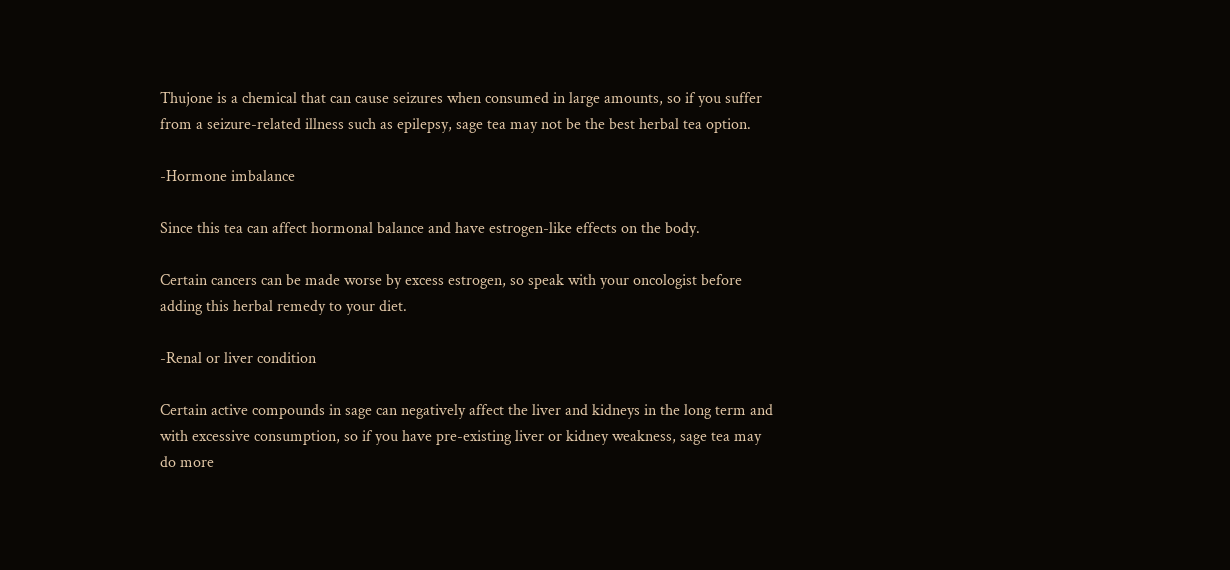Thujone is a chemical that can cause seizures when consumed in large amounts, so if you suffer from a seizure-related illness such as epilepsy, sage tea may not be the best herbal tea option.

-Hormone imbalance

Since this tea can affect hormonal balance and have estrogen-like effects on the body.

Certain cancers can be made worse by excess estrogen, so speak with your oncologist before adding this herbal remedy to your diet.

-Renal or liver condition

Certain active compounds in sage can negatively affect the liver and kidneys in the long term and with excessive consumption, so if you have pre-existing liver or kidney weakness, sage tea may do more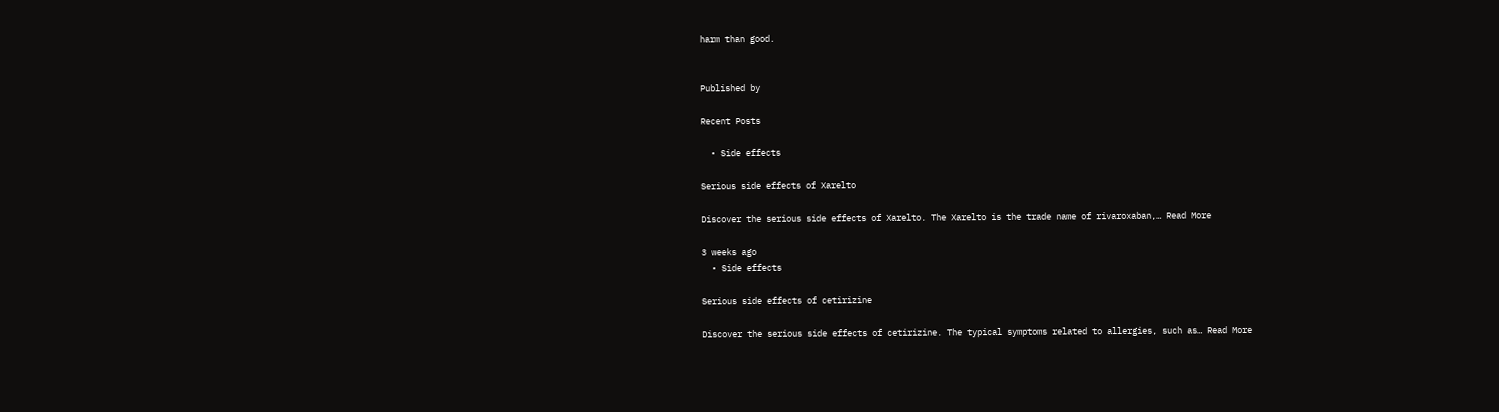harm than good.


Published by

Recent Posts

  • Side effects

Serious side effects of Xarelto

Discover the serious side effects of Xarelto. The Xarelto is the trade name of rivaroxaban,… Read More

3 weeks ago
  • Side effects

Serious side effects of cetirizine

Discover the serious side effects of cetirizine. The typical symptoms related to allergies, such as… Read More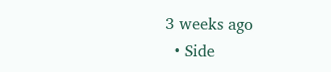3 weeks ago
  • Side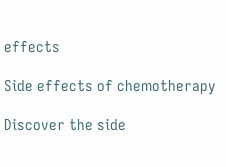effects

Side effects of chemotherapy

Discover the side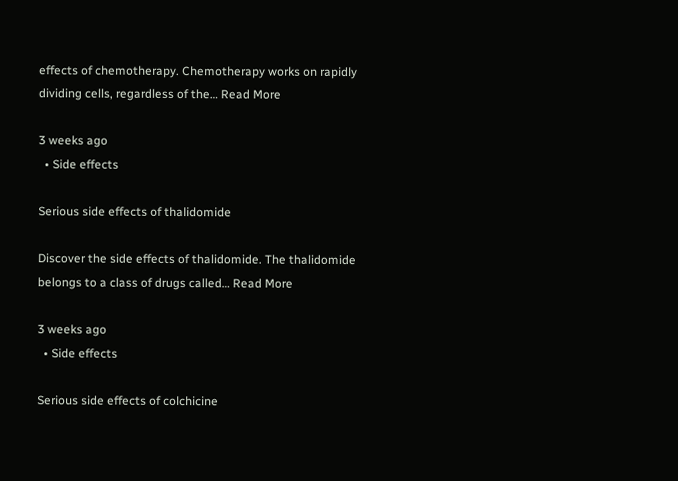effects of chemotherapy. Chemotherapy works on rapidly dividing cells, regardless of the… Read More

3 weeks ago
  • Side effects

Serious side effects of thalidomide

Discover the side effects of thalidomide. The thalidomide belongs to a class of drugs called… Read More

3 weeks ago
  • Side effects

Serious side effects of colchicine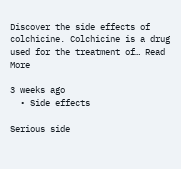Discover the side effects of colchicine. Colchicine is a drug used for the treatment of… Read More

3 weeks ago
  • Side effects

Serious side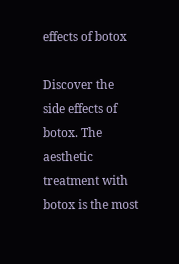effects of botox

Discover the side effects of botox. The aesthetic treatment with botox is the most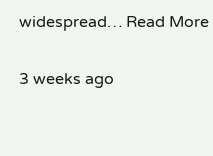widespread… Read More

3 weeks ago